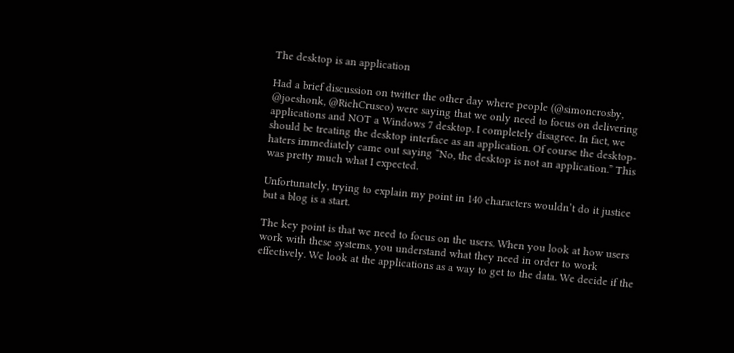The desktop is an application

Had a brief discussion on twitter the other day where people (@simoncrosby, @joeshonk, @RichCrusco) were saying that we only need to focus on delivering applications and NOT a Windows 7 desktop. I completely disagree. In fact, we should be treating the desktop interface as an application. Of course the desktop-haters immediately came out saying “No, the desktop is not an application.” This was pretty much what I expected.

Unfortunately, trying to explain my point in 140 characters wouldn’t do it justice but a blog is a start.

The key point is that we need to focus on the users. When you look at how users work with these systems, you understand what they need in order to work effectively. We look at the applications as a way to get to the data. We decide if the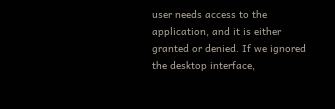user needs access to the application, and it is either granted or denied. If we ignored the desktop interface,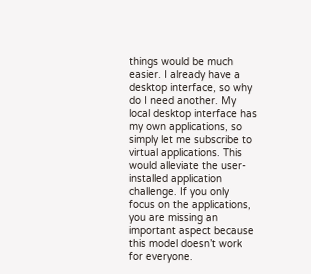things would be much easier. I already have a desktop interface, so why do I need another. My local desktop interface has my own applications, so simply let me subscribe to virtual applications. This would alleviate the user-installed application challenge. If you only focus on the applications, you are missing an important aspect because this model doesn’t work for everyone.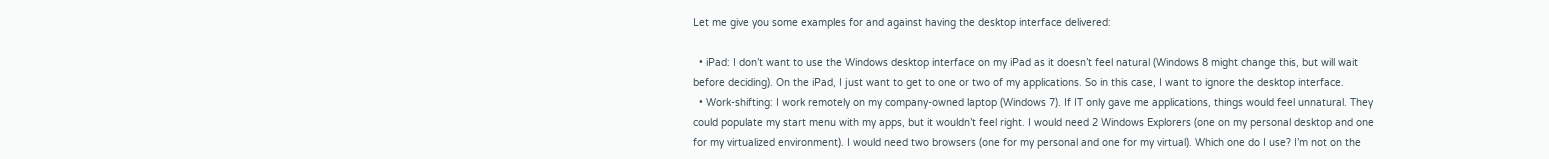Let me give you some examples for and against having the desktop interface delivered:

  • iPad: I don’t want to use the Windows desktop interface on my iPad as it doesn’t feel natural (Windows 8 might change this, but will wait before deciding). On the iPad, I just want to get to one or two of my applications. So in this case, I want to ignore the desktop interface.
  • Work-shifting: I work remotely on my company-owned laptop (Windows 7). If IT only gave me applications, things would feel unnatural. They could populate my start menu with my apps, but it wouldn’t feel right. I would need 2 Windows Explorers (one on my personal desktop and one for my virtualized environment). I would need two browsers (one for my personal and one for my virtual). Which one do I use? I’m not on the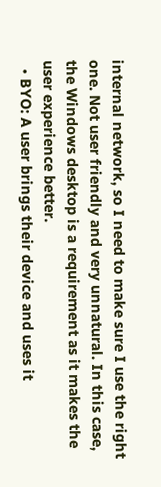internal network, so I need to make sure I use the right one. Not user friendly and very unnatural. In this case, the Windows desktop is a requirement as it makes the user experience better.
  • BYO: A user brings their device and uses it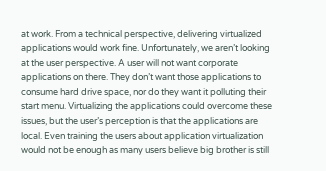at work. From a technical perspective, delivering virtualized applications would work fine. Unfortunately, we aren’t looking at the user perspective. A user will not want corporate applications on there. They don’t want those applications to consume hard drive space, nor do they want it polluting their start menu. Virtualizing the applications could overcome these issues, but the user’s perception is that the applications are local. Even training the users about application virtualization would not be enough as many users believe big brother is still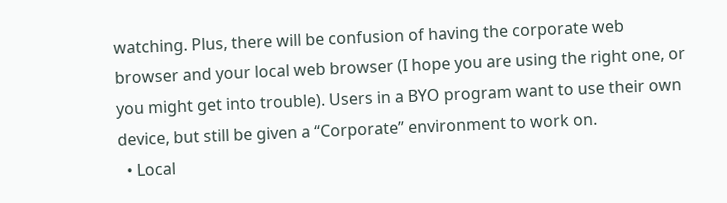watching. Plus, there will be confusion of having the corporate web browser and your local web browser (I hope you are using the right one, or you might get into trouble). Users in a BYO program want to use their own device, but still be given a “Corporate” environment to work on.
  • Local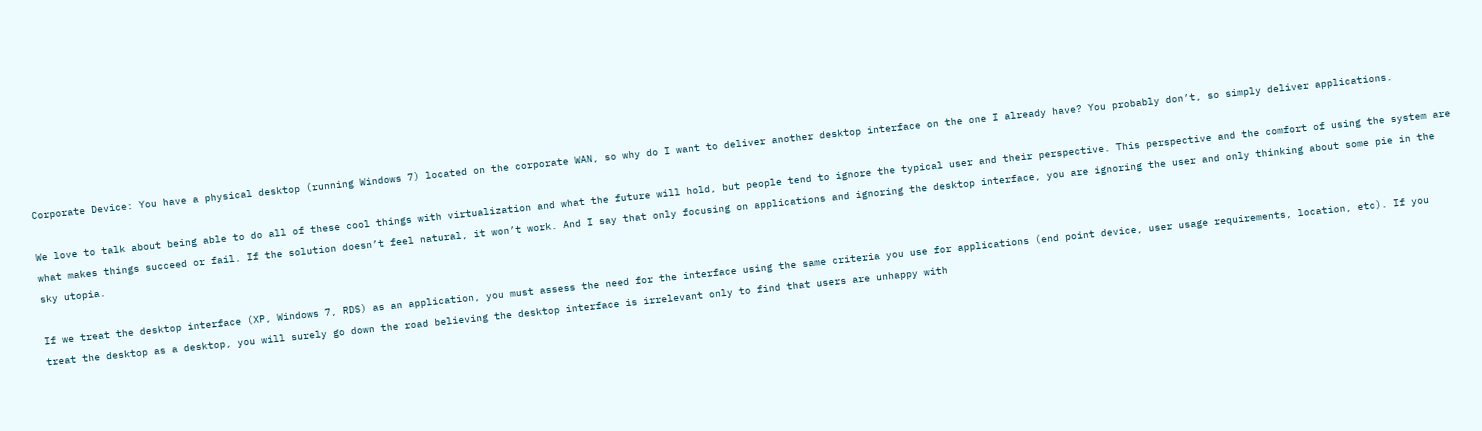Corporate Device: You have a physical desktop (running Windows 7) located on the corporate WAN, so why do I want to deliver another desktop interface on the one I already have? You probably don’t, so simply deliver applications.

We love to talk about being able to do all of these cool things with virtualization and what the future will hold, but people tend to ignore the typical user and their perspective. This perspective and the comfort of using the system are what makes things succeed or fail. If the solution doesn’t feel natural, it won’t work. And I say that only focusing on applications and ignoring the desktop interface, you are ignoring the user and only thinking about some pie in the sky utopia.

If we treat the desktop interface (XP, Windows 7, RDS) as an application, you must assess the need for the interface using the same criteria you use for applications (end point device, user usage requirements, location, etc). If you treat the desktop as a desktop, you will surely go down the road believing the desktop interface is irrelevant only to find that users are unhappy with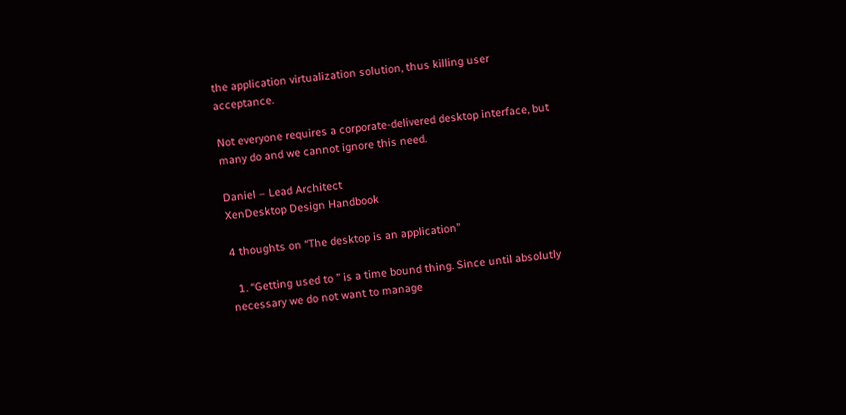the application virtualization solution, thus killing user acceptance.

Not everyone requires a corporate-delivered desktop interface, but many do and we cannot ignore this need.

Daniel – Lead Architect
XenDesktop Design Handbook

4 thoughts on “The desktop is an application”

  1. “Getting used to ” is a time bound thing. Since until absolutly necessary we do not want to manage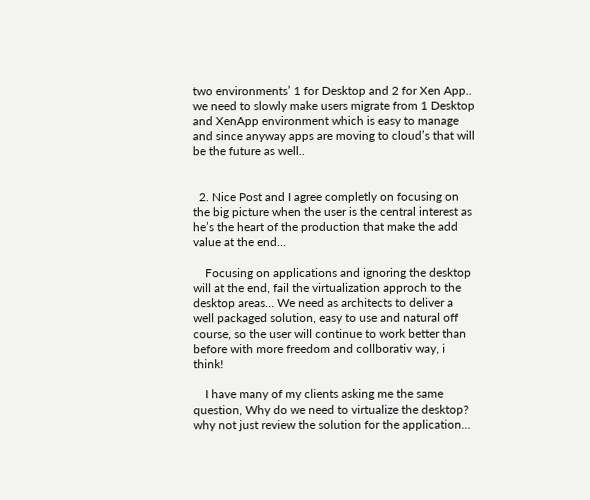two environments’ 1 for Desktop and 2 for Xen App.. we need to slowly make users migrate from 1 Desktop and XenApp environment which is easy to manage and since anyway apps are moving to cloud’s that will be the future as well..


  2. Nice Post and I agree completly on focusing on the big picture when the user is the central interest as he’s the heart of the production that make the add value at the end…

    Focusing on applications and ignoring the desktop will at the end, fail the virtualization approch to the desktop areas… We need as architects to deliver a well packaged solution, easy to use and natural off course, so the user will continue to work better than before with more freedom and collborativ way, i think!

    I have many of my clients asking me the same question, Why do we need to virtualize the desktop? why not just review the solution for the application…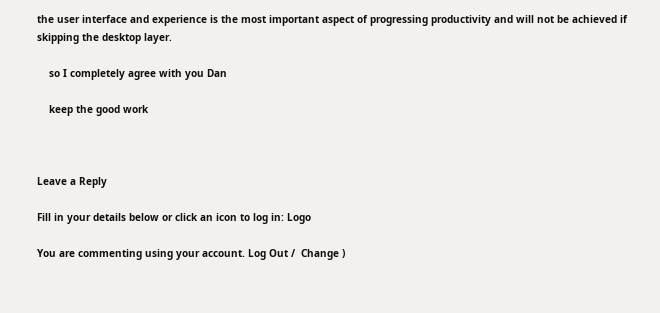the user interface and experience is the most important aspect of progressing productivity and will not be achieved if skipping the desktop layer.

    so I completely agree with you Dan

    keep the good work



Leave a Reply

Fill in your details below or click an icon to log in: Logo

You are commenting using your account. Log Out /  Change )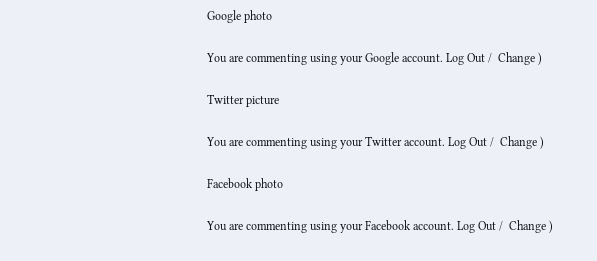Google photo

You are commenting using your Google account. Log Out /  Change )

Twitter picture

You are commenting using your Twitter account. Log Out /  Change )

Facebook photo

You are commenting using your Facebook account. Log Out /  Change )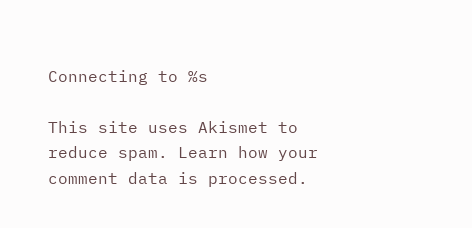Connecting to %s

This site uses Akismet to reduce spam. Learn how your comment data is processed.